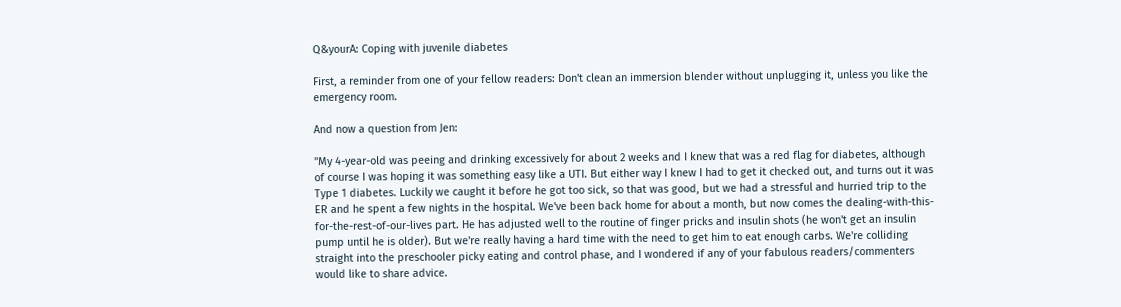Q&yourA: Coping with juvenile diabetes

First, a reminder from one of your fellow readers: Don't clean an immersion blender without unplugging it, unless you like the emergency room.

And now a question from Jen:

"My 4-year-old was peeing and drinking excessively for about 2 weeks and I knew that was a red flag for diabetes, although of course I was hoping it was something easy like a UTI. But either way I knew I had to get it checked out, and turns out it was Type 1 diabetes. Luckily we caught it before he got too sick, so that was good, but we had a stressful and hurried trip to the ER and he spent a few nights in the hospital. We've been back home for about a month, but now comes the dealing-with-this-for-the-rest-of-our-lives part. He has adjusted well to the routine of finger pricks and insulin shots (he won't get an insulin pump until he is older). But we're really having a hard time with the need to get him to eat enough carbs. We're colliding straight into the preschooler picky eating and control phase, and I wondered if any of your fabulous readers/commenters would like to share advice.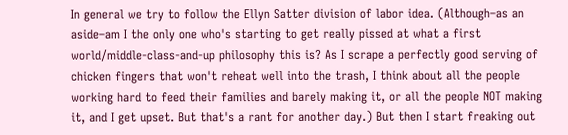In general we try to follow the Ellyn Satter division of labor idea. (Although–as an aside–am I the only one who's starting to get really pissed at what a first world/middle-class-and-up philosophy this is? As I scrape a perfectly good serving of chicken fingers that won't reheat well into the trash, I think about all the people working hard to feed their families and barely making it, or all the people NOT making it, and I get upset. But that's a rant for another day.) But then I start freaking out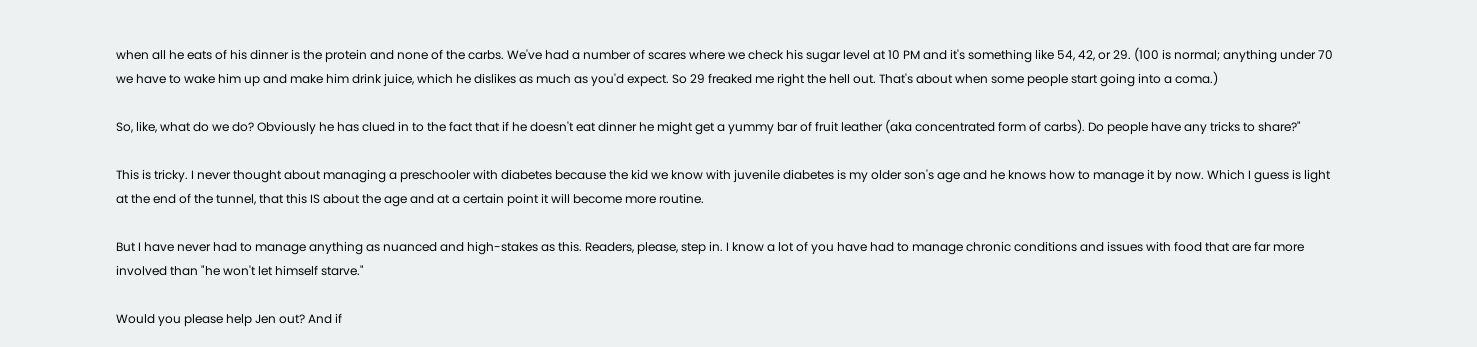when all he eats of his dinner is the protein and none of the carbs. We've had a number of scares where we check his sugar level at 10 PM and it's something like 54, 42, or 29. (100 is normal; anything under 70 we have to wake him up and make him drink juice, which he dislikes as much as you'd expect. So 29 freaked me right the hell out. That's about when some people start going into a coma.)

So, like, what do we do? Obviously he has clued in to the fact that if he doesn't eat dinner he might get a yummy bar of fruit leather (aka concentrated form of carbs). Do people have any tricks to share?"

This is tricky. I never thought about managing a preschooler with diabetes because the kid we know with juvenile diabetes is my older son's age and he knows how to manage it by now. Which I guess is light at the end of the tunnel, that this IS about the age and at a certain point it will become more routine.

But I have never had to manage anything as nuanced and high-stakes as this. Readers, please, step in. I know a lot of you have had to manage chronic conditions and issues with food that are far more involved than "he won't let himself starve."

Would you please help Jen out? And if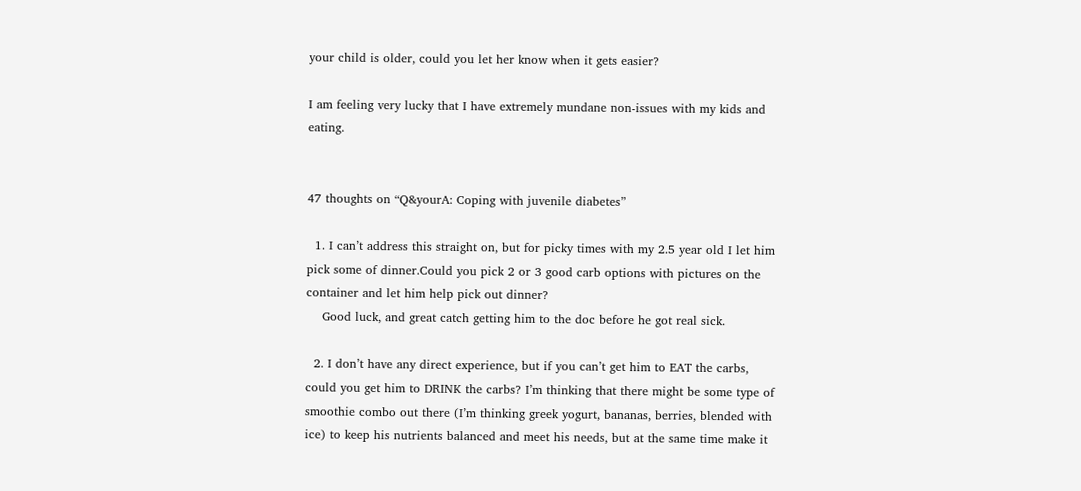your child is older, could you let her know when it gets easier?

I am feeling very lucky that I have extremely mundane non-issues with my kids and eating.


47 thoughts on “Q&yourA: Coping with juvenile diabetes”

  1. I can’t address this straight on, but for picky times with my 2.5 year old I let him pick some of dinner.Could you pick 2 or 3 good carb options with pictures on the container and let him help pick out dinner?
    Good luck, and great catch getting him to the doc before he got real sick.

  2. I don’t have any direct experience, but if you can’t get him to EAT the carbs, could you get him to DRINK the carbs? I’m thinking that there might be some type of smoothie combo out there (I’m thinking greek yogurt, bananas, berries, blended with ice) to keep his nutrients balanced and meet his needs, but at the same time make it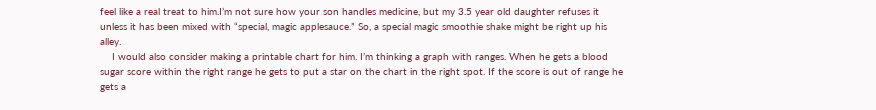feel like a real treat to him.I’m not sure how your son handles medicine, but my 3.5 year old daughter refuses it unless it has been mixed with “special, magic applesauce.” So, a special magic smoothie shake might be right up his alley.
    I would also consider making a printable chart for him. I’m thinking a graph with ranges. When he gets a blood sugar score within the right range he gets to put a star on the chart in the right spot. If the score is out of range he gets a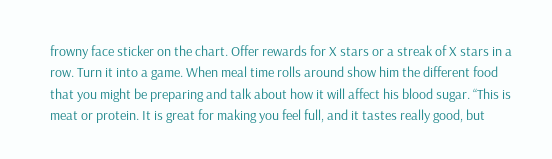frowny face sticker on the chart. Offer rewards for X stars or a streak of X stars in a row. Turn it into a game. When meal time rolls around show him the different food that you might be preparing and talk about how it will affect his blood sugar. “This is meat or protein. It is great for making you feel full, and it tastes really good, but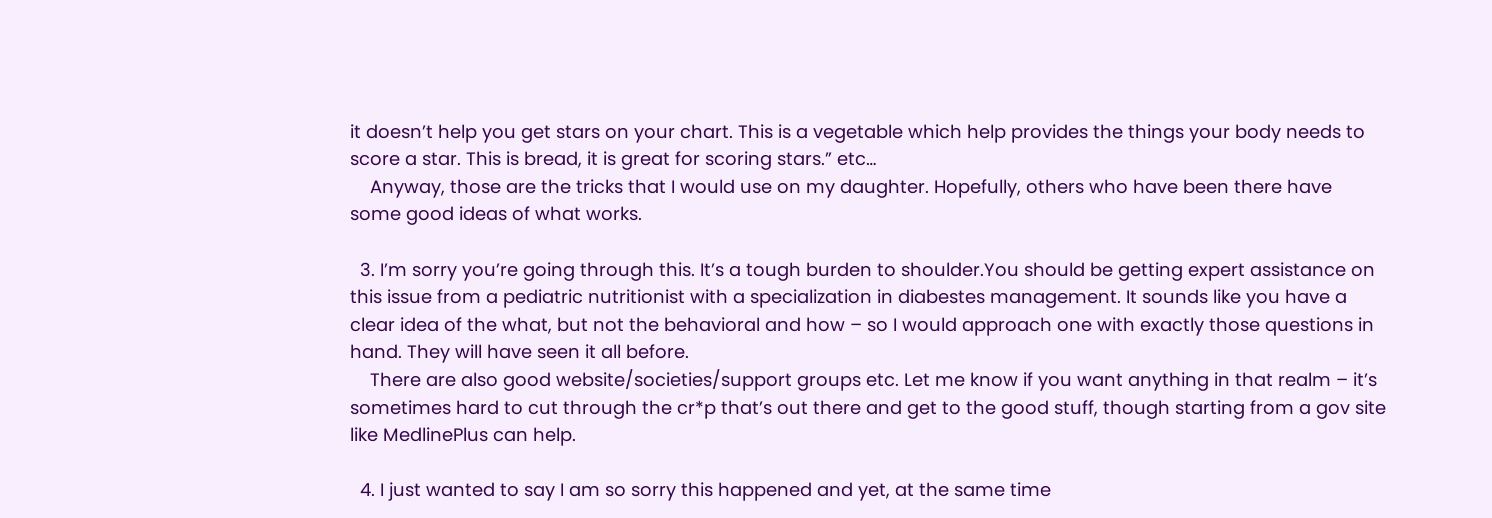it doesn’t help you get stars on your chart. This is a vegetable which help provides the things your body needs to score a star. This is bread, it is great for scoring stars.” etc…
    Anyway, those are the tricks that I would use on my daughter. Hopefully, others who have been there have some good ideas of what works.

  3. I’m sorry you’re going through this. It’s a tough burden to shoulder.You should be getting expert assistance on this issue from a pediatric nutritionist with a specialization in diabestes management. It sounds like you have a clear idea of the what, but not the behavioral and how – so I would approach one with exactly those questions in hand. They will have seen it all before.
    There are also good website/societies/support groups etc. Let me know if you want anything in that realm – it’s sometimes hard to cut through the cr*p that’s out there and get to the good stuff, though starting from a gov site like MedlinePlus can help.

  4. I just wanted to say I am so sorry this happened and yet, at the same time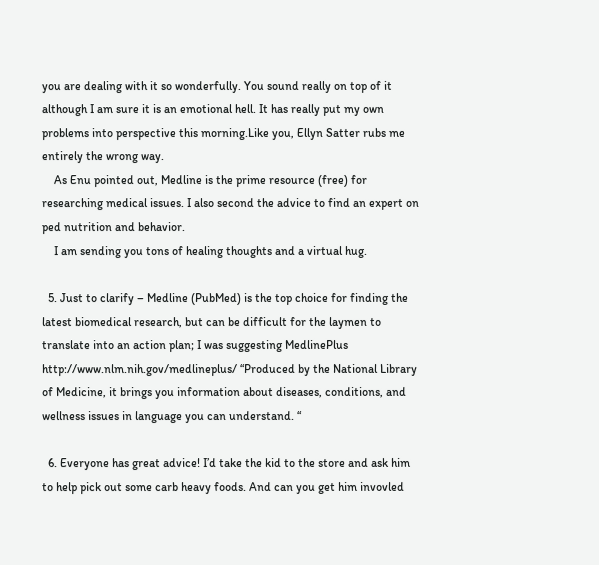you are dealing with it so wonderfully. You sound really on top of it although I am sure it is an emotional hell. It has really put my own problems into perspective this morning.Like you, Ellyn Satter rubs me entirely the wrong way.
    As Enu pointed out, Medline is the prime resource (free) for researching medical issues. I also second the advice to find an expert on ped nutrition and behavior.
    I am sending you tons of healing thoughts and a virtual hug.

  5. Just to clarify – Medline (PubMed) is the top choice for finding the latest biomedical research, but can be difficult for the laymen to translate into an action plan; I was suggesting MedlinePlus http://www.nlm.nih.gov/medlineplus/ “Produced by the National Library of Medicine, it brings you information about diseases, conditions, and wellness issues in language you can understand. “

  6. Everyone has great advice! I’d take the kid to the store and ask him to help pick out some carb heavy foods. And can you get him invovled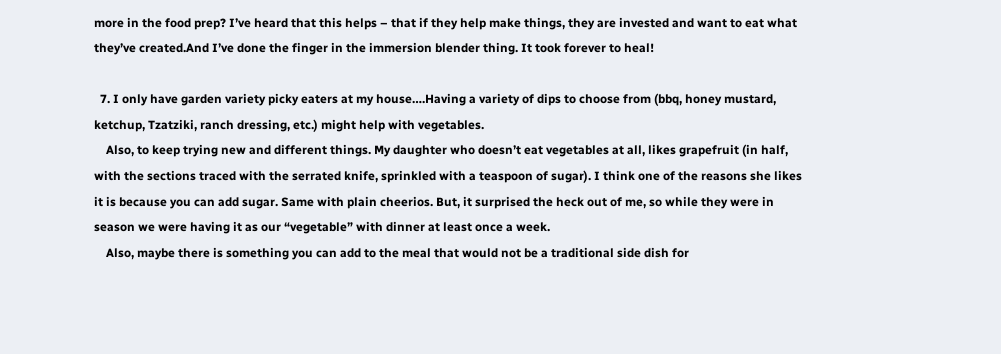more in the food prep? I’ve heard that this helps – that if they help make things, they are invested and want to eat what they’ve created.And I’ve done the finger in the immersion blender thing. It took forever to heal!

  7. I only have garden variety picky eaters at my house….Having a variety of dips to choose from (bbq, honey mustard, ketchup, Tzatziki, ranch dressing, etc.) might help with vegetables.
    Also, to keep trying new and different things. My daughter who doesn’t eat vegetables at all, likes grapefruit (in half, with the sections traced with the serrated knife, sprinkled with a teaspoon of sugar). I think one of the reasons she likes it is because you can add sugar. Same with plain cheerios. But, it surprised the heck out of me, so while they were in season we were having it as our “vegetable” with dinner at least once a week.
    Also, maybe there is something you can add to the meal that would not be a traditional side dish for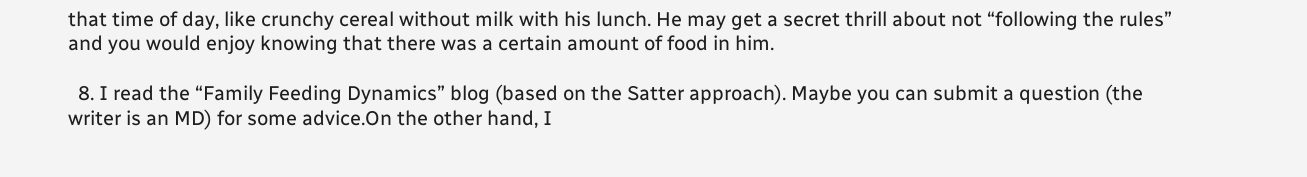that time of day, like crunchy cereal without milk with his lunch. He may get a secret thrill about not “following the rules” and you would enjoy knowing that there was a certain amount of food in him.

  8. I read the “Family Feeding Dynamics” blog (based on the Satter approach). Maybe you can submit a question (the writer is an MD) for some advice.On the other hand, I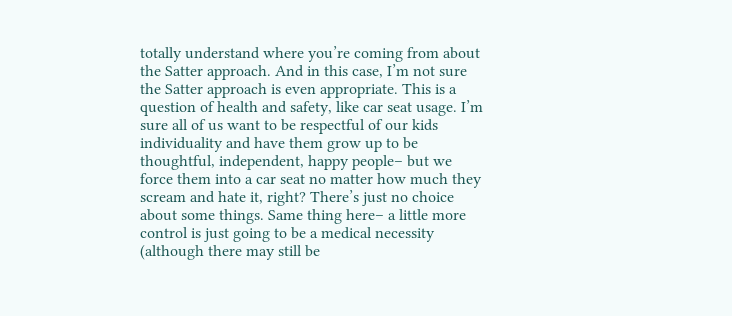totally understand where you’re coming from about the Satter approach. And in this case, I’m not sure the Satter approach is even appropriate. This is a question of health and safety, like car seat usage. I’m sure all of us want to be respectful of our kids individuality and have them grow up to be thoughtful, independent, happy people– but we force them into a car seat no matter how much they scream and hate it, right? There’s just no choice about some things. Same thing here– a little more control is just going to be a medical necessity (although there may still be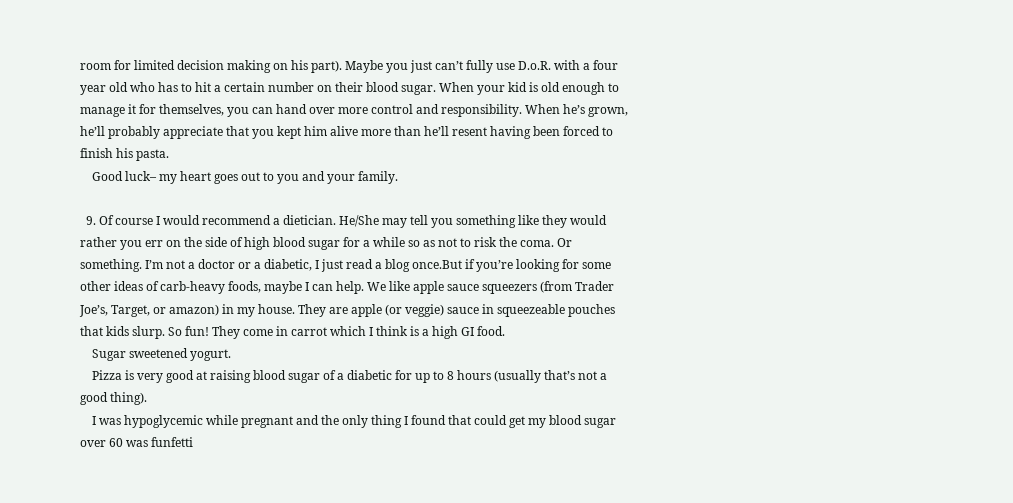room for limited decision making on his part). Maybe you just can’t fully use D.o.R. with a four year old who has to hit a certain number on their blood sugar. When your kid is old enough to manage it for themselves, you can hand over more control and responsibility. When he’s grown, he’ll probably appreciate that you kept him alive more than he’ll resent having been forced to finish his pasta.
    Good luck– my heart goes out to you and your family.

  9. Of course I would recommend a dietician. He/She may tell you something like they would rather you err on the side of high blood sugar for a while so as not to risk the coma. Or something. I’m not a doctor or a diabetic, I just read a blog once.But if you’re looking for some other ideas of carb-heavy foods, maybe I can help. We like apple sauce squeezers (from Trader Joe’s, Target, or amazon) in my house. They are apple (or veggie) sauce in squeezeable pouches that kids slurp. So fun! They come in carrot which I think is a high GI food.
    Sugar sweetened yogurt.
    Pizza is very good at raising blood sugar of a diabetic for up to 8 hours (usually that’s not a good thing).
    I was hypoglycemic while pregnant and the only thing I found that could get my blood sugar over 60 was funfetti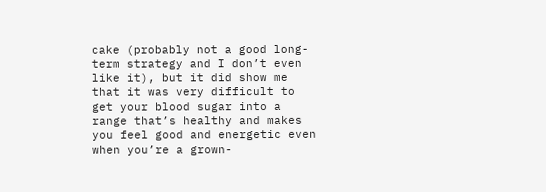cake (probably not a good long-term strategy and I don’t even like it), but it did show me that it was very difficult to get your blood sugar into a range that’s healthy and makes you feel good and energetic even when you’re a grown-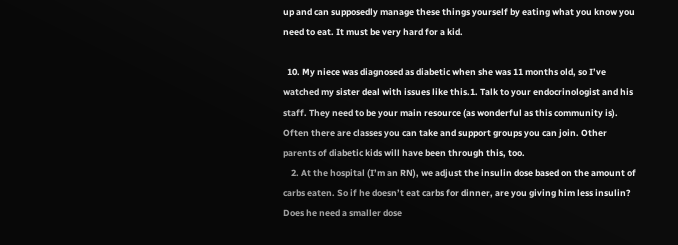up and can supposedly manage these things yourself by eating what you know you need to eat. It must be very hard for a kid.

  10. My niece was diagnosed as diabetic when she was 11 months old, so I’ve watched my sister deal with issues like this.1. Talk to your endocrinologist and his staff. They need to be your main resource (as wonderful as this community is). Often there are classes you can take and support groups you can join. Other parents of diabetic kids will have been through this, too.
    2. At the hospital (I’m an RN), we adjust the insulin dose based on the amount of carbs eaten. So if he doesn’t eat carbs for dinner, are you giving him less insulin? Does he need a smaller dose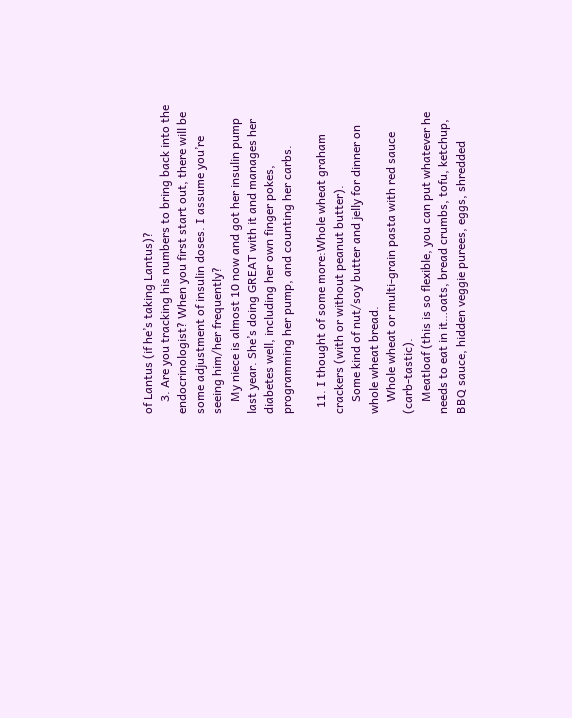of Lantus (if he’s taking Lantus)?
    3. Are you tracking his numbers to bring back into the endocrinologist? When you first start out, there will be some adjustment of insulin doses. I assume you’re seeing him/her frequently?
    My niece is almost 10 now and got her insulin pump last year. She’s doing GREAT with it and manages her diabetes well, including her own finger pokes, programming her pump, and counting her carbs.

  11. I thought of some more:Whole wheat graham crackers (with or without peanut butter).
    Some kind of nut/soy butter and jelly for dinner on whole wheat bread.
    Whole wheat or multi-grain pasta with red sauce (carb-tastic).
    Meatloaf (this is so flexible, you can put whatever he needs to eat in it…oats, bread crumbs, tofu, ketchup, BBQ sauce, hidden veggie purees, eggs, shredded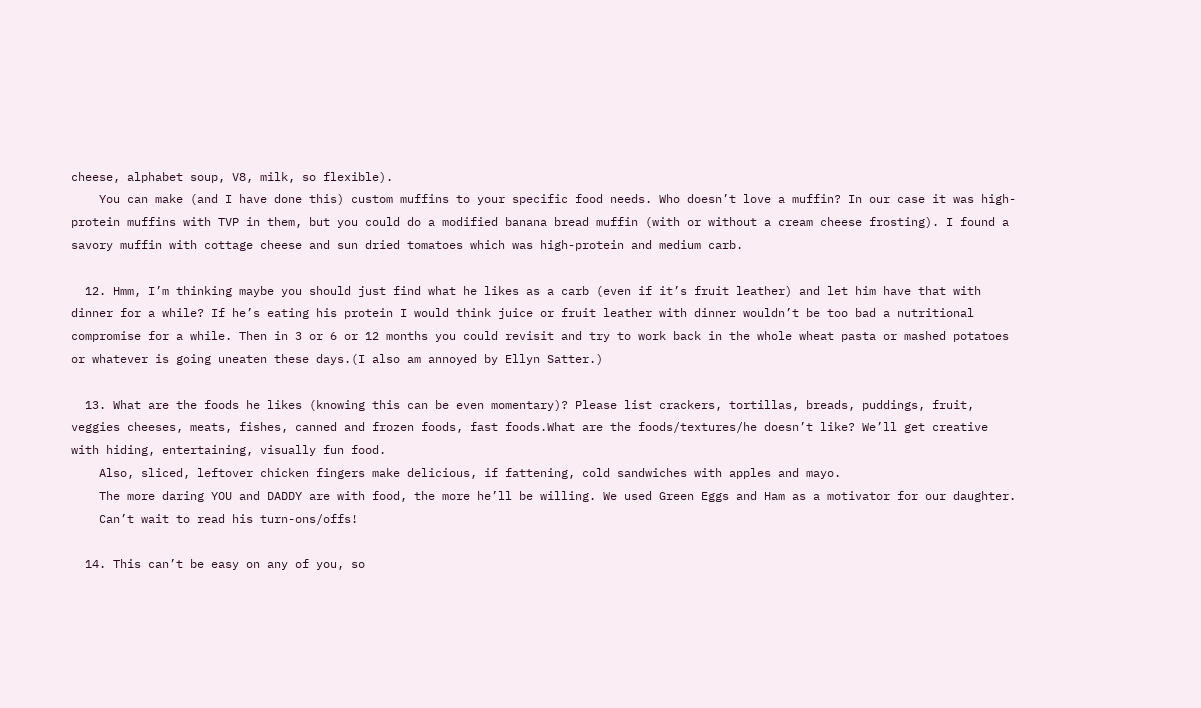cheese, alphabet soup, V8, milk, so flexible).
    You can make (and I have done this) custom muffins to your specific food needs. Who doesn’t love a muffin? In our case it was high-protein muffins with TVP in them, but you could do a modified banana bread muffin (with or without a cream cheese frosting). I found a savory muffin with cottage cheese and sun dried tomatoes which was high-protein and medium carb.

  12. Hmm, I’m thinking maybe you should just find what he likes as a carb (even if it’s fruit leather) and let him have that with dinner for a while? If he’s eating his protein I would think juice or fruit leather with dinner wouldn’t be too bad a nutritional compromise for a while. Then in 3 or 6 or 12 months you could revisit and try to work back in the whole wheat pasta or mashed potatoes or whatever is going uneaten these days.(I also am annoyed by Ellyn Satter.)

  13. What are the foods he likes (knowing this can be even momentary)? Please list crackers, tortillas, breads, puddings, fruit, veggies cheeses, meats, fishes, canned and frozen foods, fast foods.What are the foods/textures/he doesn’t like? We’ll get creative with hiding, entertaining, visually fun food.
    Also, sliced, leftover chicken fingers make delicious, if fattening, cold sandwiches with apples and mayo.
    The more daring YOU and DADDY are with food, the more he’ll be willing. We used Green Eggs and Ham as a motivator for our daughter.
    Can’t wait to read his turn-ons/offs!

  14. This can’t be easy on any of you, so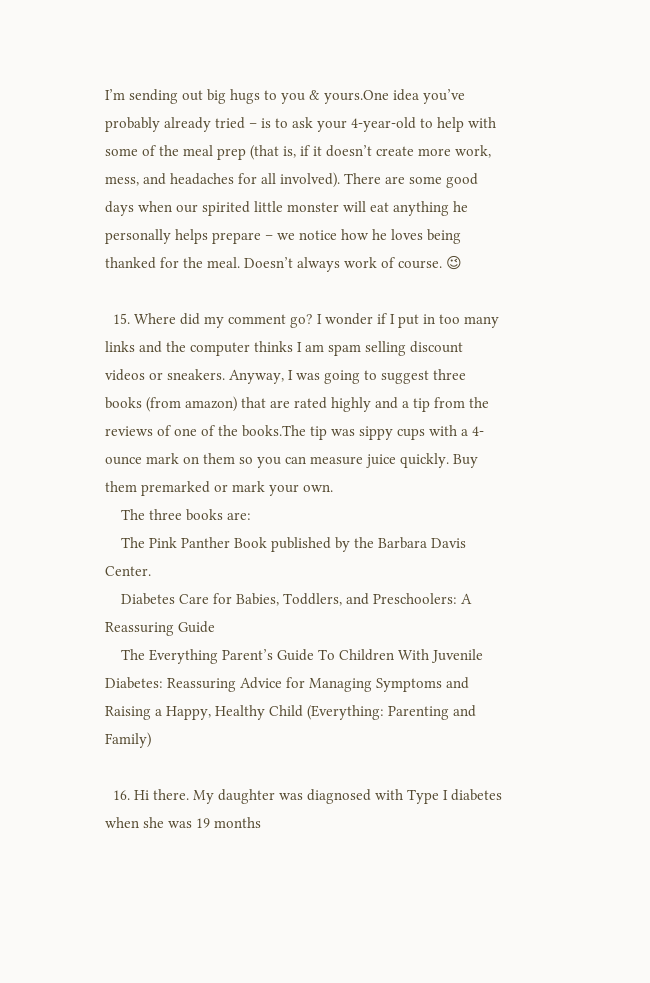I’m sending out big hugs to you & yours.One idea you’ve probably already tried – is to ask your 4-year-old to help with some of the meal prep (that is, if it doesn’t create more work, mess, and headaches for all involved). There are some good days when our spirited little monster will eat anything he personally helps prepare – we notice how he loves being thanked for the meal. Doesn’t always work of course. 😉

  15. Where did my comment go? I wonder if I put in too many links and the computer thinks I am spam selling discount videos or sneakers. Anyway, I was going to suggest three books (from amazon) that are rated highly and a tip from the reviews of one of the books.The tip was sippy cups with a 4-ounce mark on them so you can measure juice quickly. Buy them premarked or mark your own.
    The three books are:
    The Pink Panther Book published by the Barbara Davis Center.
    Diabetes Care for Babies, Toddlers, and Preschoolers: A Reassuring Guide
    The Everything Parent’s Guide To Children With Juvenile Diabetes: Reassuring Advice for Managing Symptoms and Raising a Happy, Healthy Child (Everything: Parenting and Family)

  16. Hi there. My daughter was diagnosed with Type I diabetes when she was 19 months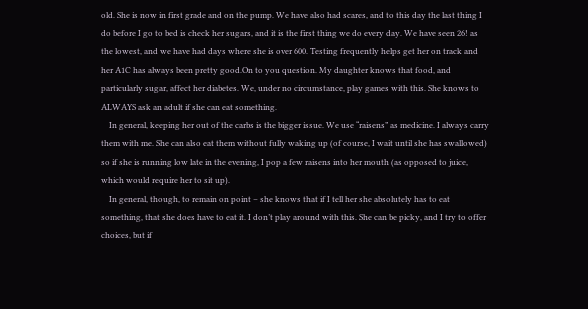old. She is now in first grade and on the pump. We have also had scares, and to this day the last thing I do before I go to bed is check her sugars, and it is the first thing we do every day. We have seen 26! as the lowest, and we have had days where she is over 600. Testing frequently helps get her on track and her A1C has always been pretty good.On to you question. My daughter knows that food, and particularly sugar, affect her diabetes. We, under no circumstance, play games with this. She knows to ALWAYS ask an adult if she can eat something.
    In general, keeping her out of the carbs is the bigger issue. We use “raisens” as medicine. I always carry them with me. She can also eat them without fully waking up (of course, I wait until she has swallowed) so if she is running low late in the evening, I pop a few raisens into her mouth (as opposed to juice, which would require her to sit up).
    In general, though, to remain on point – she knows that if I tell her she absolutely has to eat something, that she does have to eat it. I don’t play around with this. She can be picky, and I try to offer choices, but if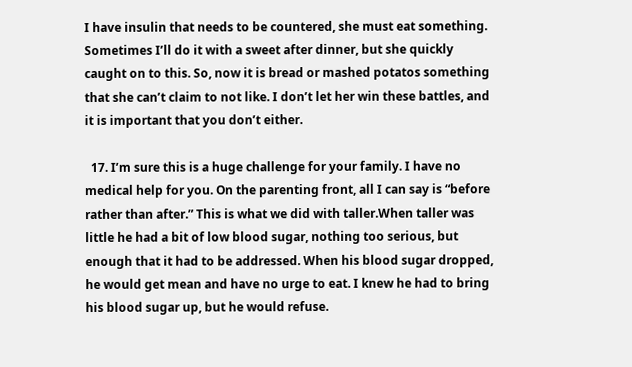I have insulin that needs to be countered, she must eat something. Sometimes I’ll do it with a sweet after dinner, but she quickly caught on to this. So, now it is bread or mashed potatos something that she can’t claim to not like. I don’t let her win these battles, and it is important that you don’t either.

  17. I’m sure this is a huge challenge for your family. I have no medical help for you. On the parenting front, all I can say is “before rather than after.” This is what we did with taller.When taller was little he had a bit of low blood sugar, nothing too serious, but enough that it had to be addressed. When his blood sugar dropped, he would get mean and have no urge to eat. I knew he had to bring his blood sugar up, but he would refuse.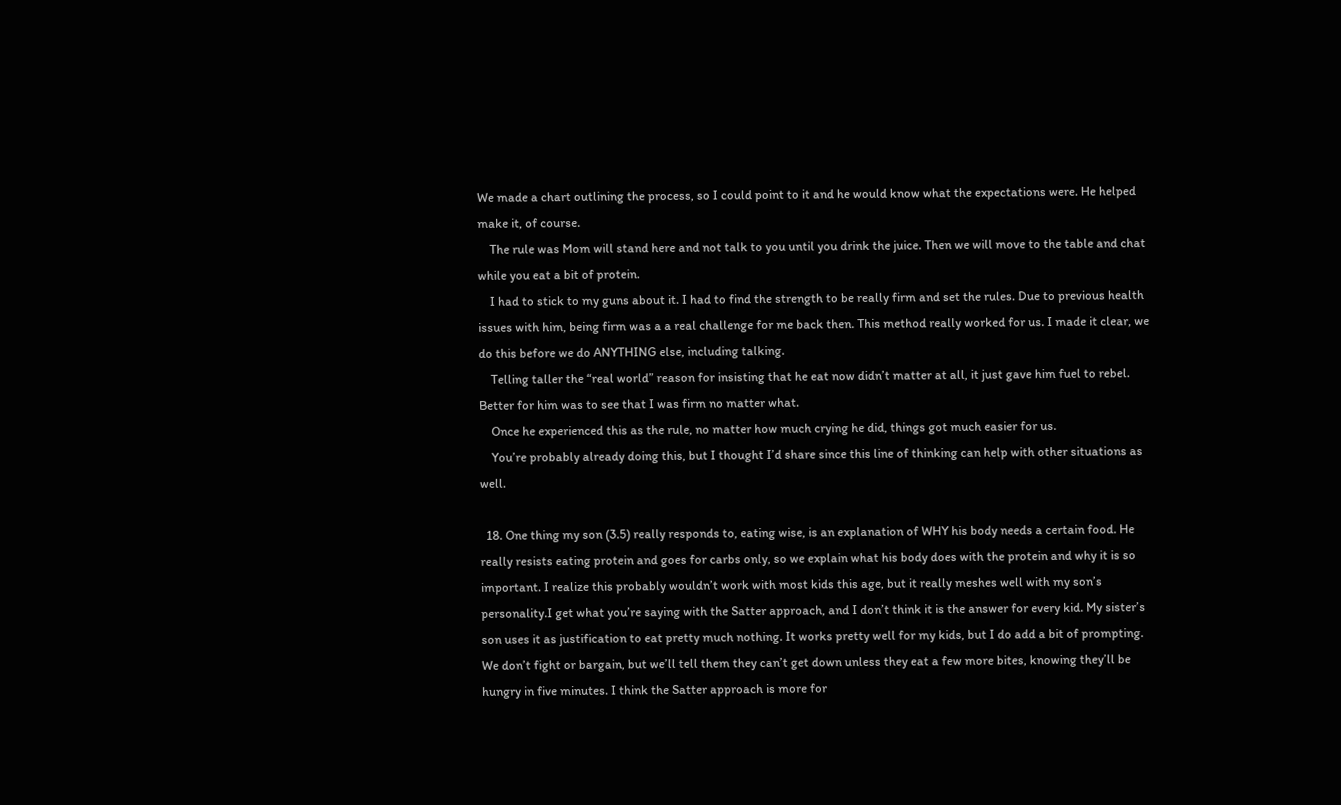We made a chart outlining the process, so I could point to it and he would know what the expectations were. He helped make it, of course.
    The rule was Mom will stand here and not talk to you until you drink the juice. Then we will move to the table and chat while you eat a bit of protein.
    I had to stick to my guns about it. I had to find the strength to be really firm and set the rules. Due to previous health issues with him, being firm was a a real challenge for me back then. This method really worked for us. I made it clear, we do this before we do ANYTHING else, including talking.
    Telling taller the “real world” reason for insisting that he eat now didn’t matter at all, it just gave him fuel to rebel. Better for him was to see that I was firm no matter what.
    Once he experienced this as the rule, no matter how much crying he did, things got much easier for us.
    You’re probably already doing this, but I thought I’d share since this line of thinking can help with other situations as well.

  18. One thing my son (3.5) really responds to, eating wise, is an explanation of WHY his body needs a certain food. He really resists eating protein and goes for carbs only, so we explain what his body does with the protein and why it is so important. I realize this probably wouldn’t work with most kids this age, but it really meshes well with my son’s personality.I get what you’re saying with the Satter approach, and I don’t think it is the answer for every kid. My sister’s son uses it as justification to eat pretty much nothing. It works pretty well for my kids, but I do add a bit of prompting. We don’t fight or bargain, but we’ll tell them they can’t get down unless they eat a few more bites, knowing they’ll be hungry in five minutes. I think the Satter approach is more for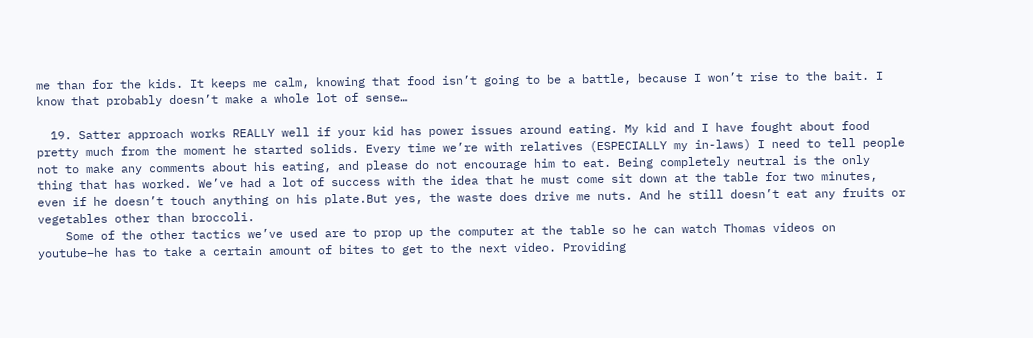me than for the kids. It keeps me calm, knowing that food isn’t going to be a battle, because I won’t rise to the bait. I know that probably doesn’t make a whole lot of sense…

  19. Satter approach works REALLY well if your kid has power issues around eating. My kid and I have fought about food pretty much from the moment he started solids. Every time we’re with relatives (ESPECIALLY my in-laws) I need to tell people not to make any comments about his eating, and please do not encourage him to eat. Being completely neutral is the only thing that has worked. We’ve had a lot of success with the idea that he must come sit down at the table for two minutes, even if he doesn’t touch anything on his plate.But yes, the waste does drive me nuts. And he still doesn’t eat any fruits or vegetables other than broccoli.
    Some of the other tactics we’ve used are to prop up the computer at the table so he can watch Thomas videos on youtube–he has to take a certain amount of bites to get to the next video. Providing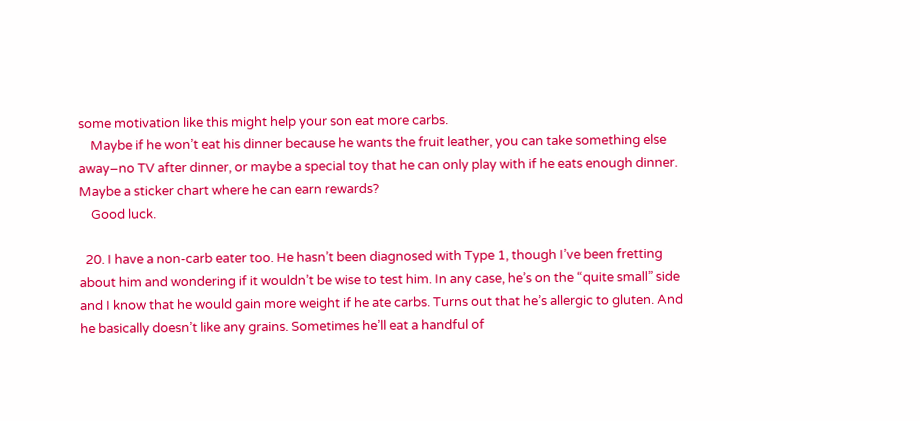some motivation like this might help your son eat more carbs.
    Maybe if he won’t eat his dinner because he wants the fruit leather, you can take something else away–no TV after dinner, or maybe a special toy that he can only play with if he eats enough dinner. Maybe a sticker chart where he can earn rewards?
    Good luck.

  20. I have a non-carb eater too. He hasn’t been diagnosed with Type 1, though I’ve been fretting about him and wondering if it wouldn’t be wise to test him. In any case, he’s on the “quite small” side and I know that he would gain more weight if he ate carbs. Turns out that he’s allergic to gluten. And he basically doesn’t like any grains. Sometimes he’ll eat a handful of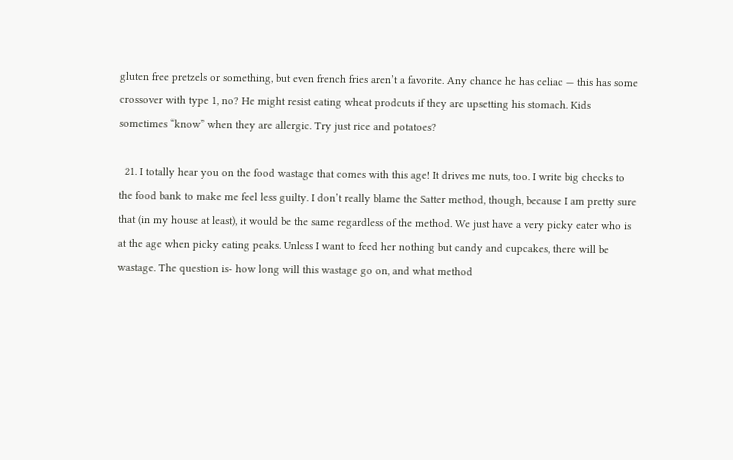gluten free pretzels or something, but even french fries aren’t a favorite. Any chance he has celiac — this has some crossover with type 1, no? He might resist eating wheat prodcuts if they are upsetting his stomach. Kids sometimes “know” when they are allergic. Try just rice and potatoes?

  21. I totally hear you on the food wastage that comes with this age! It drives me nuts, too. I write big checks to the food bank to make me feel less guilty. I don’t really blame the Satter method, though, because I am pretty sure that (in my house at least), it would be the same regardless of the method. We just have a very picky eater who is at the age when picky eating peaks. Unless I want to feed her nothing but candy and cupcakes, there will be wastage. The question is- how long will this wastage go on, and what method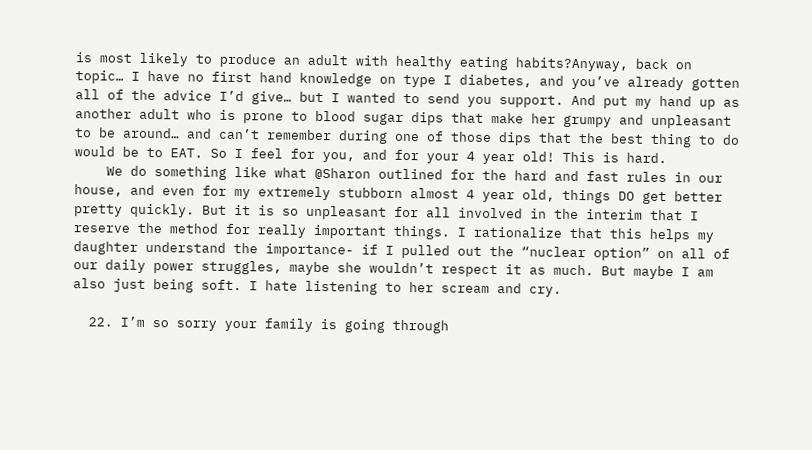is most likely to produce an adult with healthy eating habits?Anyway, back on topic… I have no first hand knowledge on type I diabetes, and you’ve already gotten all of the advice I’d give… but I wanted to send you support. And put my hand up as another adult who is prone to blood sugar dips that make her grumpy and unpleasant to be around… and can’t remember during one of those dips that the best thing to do would be to EAT. So I feel for you, and for your 4 year old! This is hard.
    We do something like what @Sharon outlined for the hard and fast rules in our house, and even for my extremely stubborn almost 4 year old, things DO get better pretty quickly. But it is so unpleasant for all involved in the interim that I reserve the method for really important things. I rationalize that this helps my daughter understand the importance- if I pulled out the “nuclear option” on all of our daily power struggles, maybe she wouldn’t respect it as much. But maybe I am also just being soft. I hate listening to her scream and cry.

  22. I’m so sorry your family is going through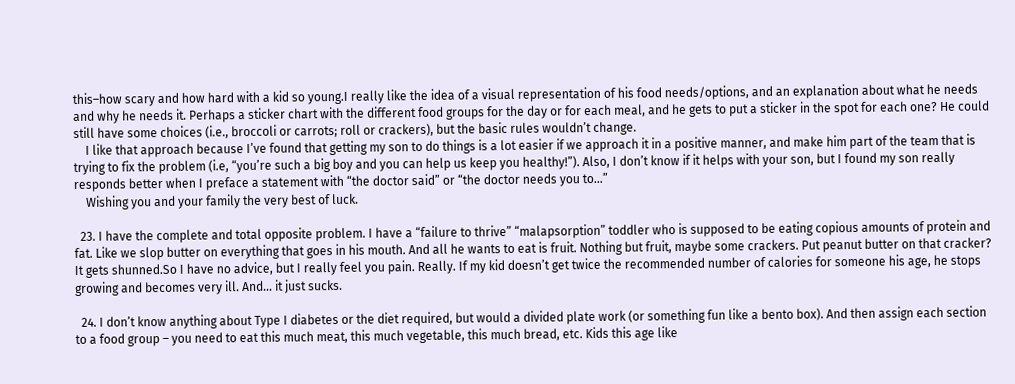this–how scary and how hard with a kid so young.I really like the idea of a visual representation of his food needs/options, and an explanation about what he needs and why he needs it. Perhaps a sticker chart with the different food groups for the day or for each meal, and he gets to put a sticker in the spot for each one? He could still have some choices (i.e., broccoli or carrots; roll or crackers), but the basic rules wouldn’t change.
    I like that approach because I’ve found that getting my son to do things is a lot easier if we approach it in a positive manner, and make him part of the team that is trying to fix the problem (i.e, “you’re such a big boy and you can help us keep you healthy!”). Also, I don’t know if it helps with your son, but I found my son really responds better when I preface a statement with “the doctor said” or “the doctor needs you to…”
    Wishing you and your family the very best of luck.

  23. I have the complete and total opposite problem. I have a “failure to thrive” “malapsorption” toddler who is supposed to be eating copious amounts of protein and fat. Like we slop butter on everything that goes in his mouth. And all he wants to eat is fruit. Nothing but fruit, maybe some crackers. Put peanut butter on that cracker? It gets shunned.So I have no advice, but I really feel you pain. Really. If my kid doesn’t get twice the recommended number of calories for someone his age, he stops growing and becomes very ill. And… it just sucks.

  24. I don’t know anything about Type I diabetes or the diet required, but would a divided plate work (or something fun like a bento box). And then assign each section to a food group – you need to eat this much meat, this much vegetable, this much bread, etc. Kids this age like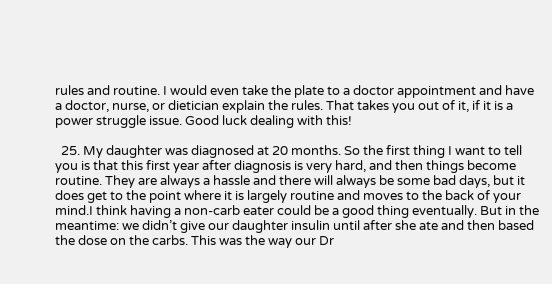rules and routine. I would even take the plate to a doctor appointment and have a doctor, nurse, or dietician explain the rules. That takes you out of it, if it is a power struggle issue. Good luck dealing with this!

  25. My daughter was diagnosed at 20 months. So the first thing I want to tell you is that this first year after diagnosis is very hard, and then things become routine. They are always a hassle and there will always be some bad days, but it does get to the point where it is largely routine and moves to the back of your mind.I think having a non-carb eater could be a good thing eventually. But in the meantime: we didn’t give our daughter insulin until after she ate and then based the dose on the carbs. This was the way our Dr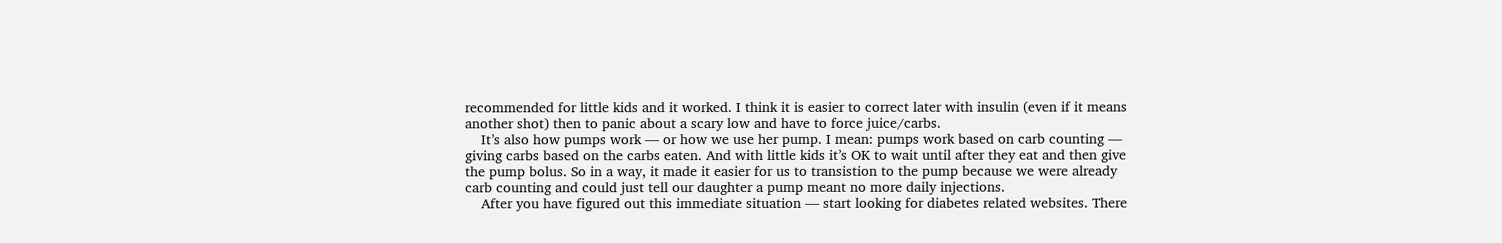recommended for little kids and it worked. I think it is easier to correct later with insulin (even if it means another shot) then to panic about a scary low and have to force juice/carbs.
    It’s also how pumps work — or how we use her pump. I mean: pumps work based on carb counting — giving carbs based on the carbs eaten. And with little kids it’s OK to wait until after they eat and then give the pump bolus. So in a way, it made it easier for us to transistion to the pump because we were already carb counting and could just tell our daughter a pump meant no more daily injections.
    After you have figured out this immediate situation — start looking for diabetes related websites. There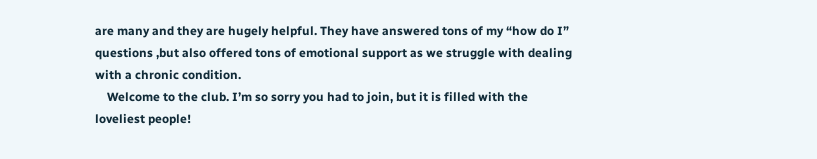are many and they are hugely helpful. They have answered tons of my “how do I” questions ,but also offered tons of emotional support as we struggle with dealing with a chronic condition.
    Welcome to the club. I’m so sorry you had to join, but it is filled with the loveliest people!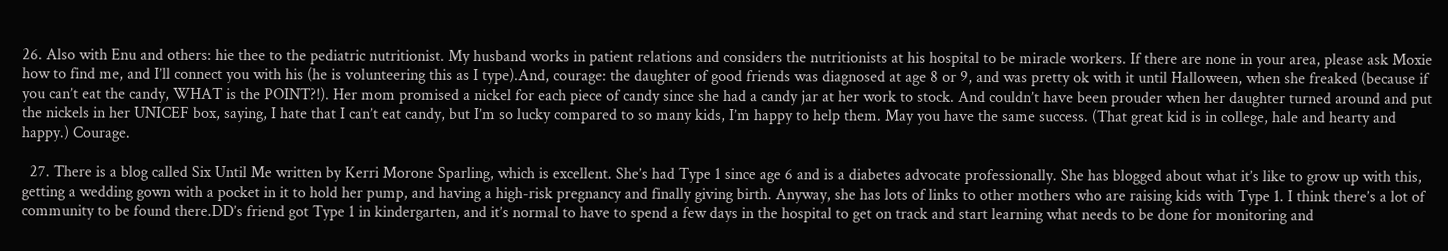26. Also with Enu and others: hie thee to the pediatric nutritionist. My husband works in patient relations and considers the nutritionists at his hospital to be miracle workers. If there are none in your area, please ask Moxie how to find me, and I’ll connect you with his (he is volunteering this as I type).And, courage: the daughter of good friends was diagnosed at age 8 or 9, and was pretty ok with it until Halloween, when she freaked (because if you can’t eat the candy, WHAT is the POINT?!). Her mom promised a nickel for each piece of candy since she had a candy jar at her work to stock. And couldn’t have been prouder when her daughter turned around and put the nickels in her UNICEF box, saying, I hate that I can’t eat candy, but I’m so lucky compared to so many kids, I’m happy to help them. May you have the same success. (That great kid is in college, hale and hearty and happy.) Courage.

  27. There is a blog called Six Until Me written by Kerri Morone Sparling, which is excellent. She’s had Type 1 since age 6 and is a diabetes advocate professionally. She has blogged about what it’s like to grow up with this, getting a wedding gown with a pocket in it to hold her pump, and having a high-risk pregnancy and finally giving birth. Anyway, she has lots of links to other mothers who are raising kids with Type 1. I think there’s a lot of community to be found there.DD’s friend got Type 1 in kindergarten, and it’s normal to have to spend a few days in the hospital to get on track and start learning what needs to be done for monitoring and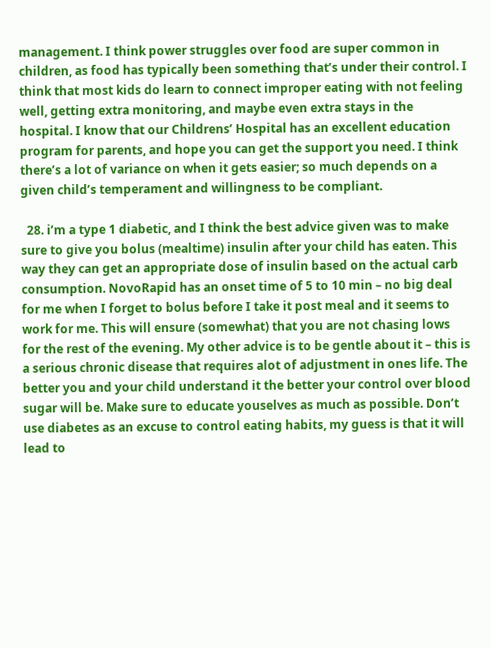management. I think power struggles over food are super common in children, as food has typically been something that’s under their control. I think that most kids do learn to connect improper eating with not feeling well, getting extra monitoring, and maybe even extra stays in the hospital. I know that our Childrens’ Hospital has an excellent education program for parents, and hope you can get the support you need. I think there’s a lot of variance on when it gets easier; so much depends on a given child’s temperament and willingness to be compliant.

  28. i’m a type 1 diabetic, and I think the best advice given was to make sure to give you bolus (mealtime) insulin after your child has eaten. This way they can get an appropriate dose of insulin based on the actual carb consumption. NovoRapid has an onset time of 5 to 10 min – no big deal for me when I forget to bolus before I take it post meal and it seems to work for me. This will ensure (somewhat) that you are not chasing lows for the rest of the evening. My other advice is to be gentle about it – this is a serious chronic disease that requires alot of adjustment in ones life. The better you and your child understand it the better your control over blood sugar will be. Make sure to educate youselves as much as possible. Don’t use diabetes as an excuse to control eating habits, my guess is that it will lead to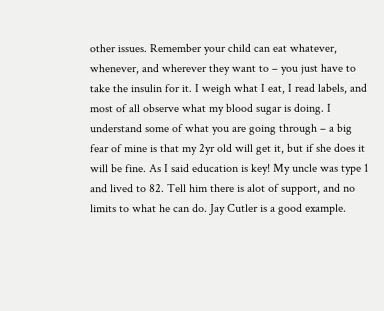other issues. Remember your child can eat whatever, whenever, and wherever they want to – you just have to take the insulin for it. I weigh what I eat, I read labels, and most of all observe what my blood sugar is doing. I understand some of what you are going through – a big fear of mine is that my 2yr old will get it, but if she does it will be fine. As I said education is key! My uncle was type 1 and lived to 82. Tell him there is alot of support, and no limits to what he can do. Jay Cutler is a good example.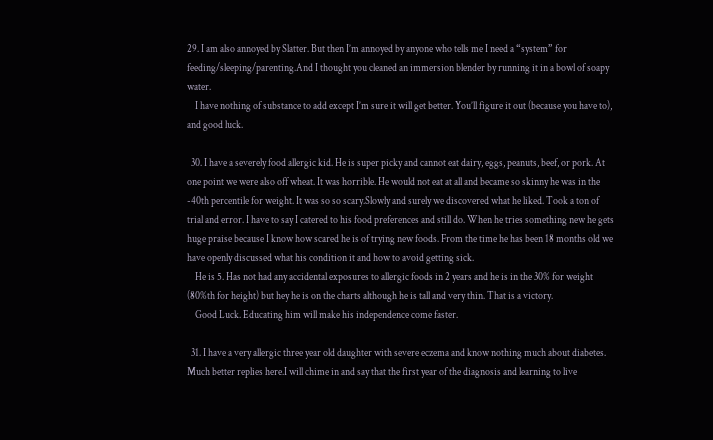29. I am also annoyed by Slatter. But then I’m annoyed by anyone who tells me I need a “system” for feeding/sleeping/parenting.And I thought you cleaned an immersion blender by running it in a bowl of soapy water.
    I have nothing of substance to add except I’m sure it will get better. You’ll figure it out (because you have to), and good luck.

  30. I have a severely food allergic kid. He is super picky and cannot eat dairy, eggs, peanuts, beef, or pork. At one point we were also off wheat. It was horrible. He would not eat at all and became so skinny he was in the -40th percentile for weight. It was so so scary.Slowly and surely we discovered what he liked. Took a ton of trial and error. I have to say I catered to his food preferences and still do. When he tries something new he gets huge praise because I know how scared he is of trying new foods. From the time he has been 18 months old we have openly discussed what his condition it and how to avoid getting sick.
    He is 5. Has not had any accidental exposures to allergic foods in 2 years and he is in the 30% for weight (80%th for height) but hey he is on the charts although he is tall and very thin. That is a victory.
    Good Luck. Educating him will make his independence come faster.

  31. I have a very allergic three year old daughter with severe eczema and know nothing much about diabetes. Much better replies here.I will chime in and say that the first year of the diagnosis and learning to live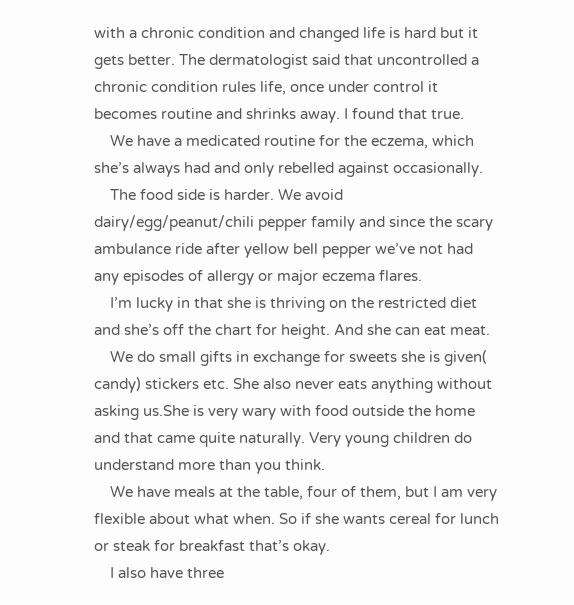with a chronic condition and changed life is hard but it gets better. The dermatologist said that uncontrolled a chronic condition rules life, once under control it becomes routine and shrinks away. I found that true.
    We have a medicated routine for the eczema, which she’s always had and only rebelled against occasionally.
    The food side is harder. We avoid dairy/egg/peanut/chili pepper family and since the scary ambulance ride after yellow bell pepper we’ve not had any episodes of allergy or major eczema flares.
    I’m lucky in that she is thriving on the restricted diet and she’s off the chart for height. And she can eat meat.
    We do small gifts in exchange for sweets she is given( candy) stickers etc. She also never eats anything without asking us.She is very wary with food outside the home and that came quite naturally. Very young children do understand more than you think.
    We have meals at the table, four of them, but I am very flexible about what when. So if she wants cereal for lunch or steak for breakfast that’s okay.
    I also have three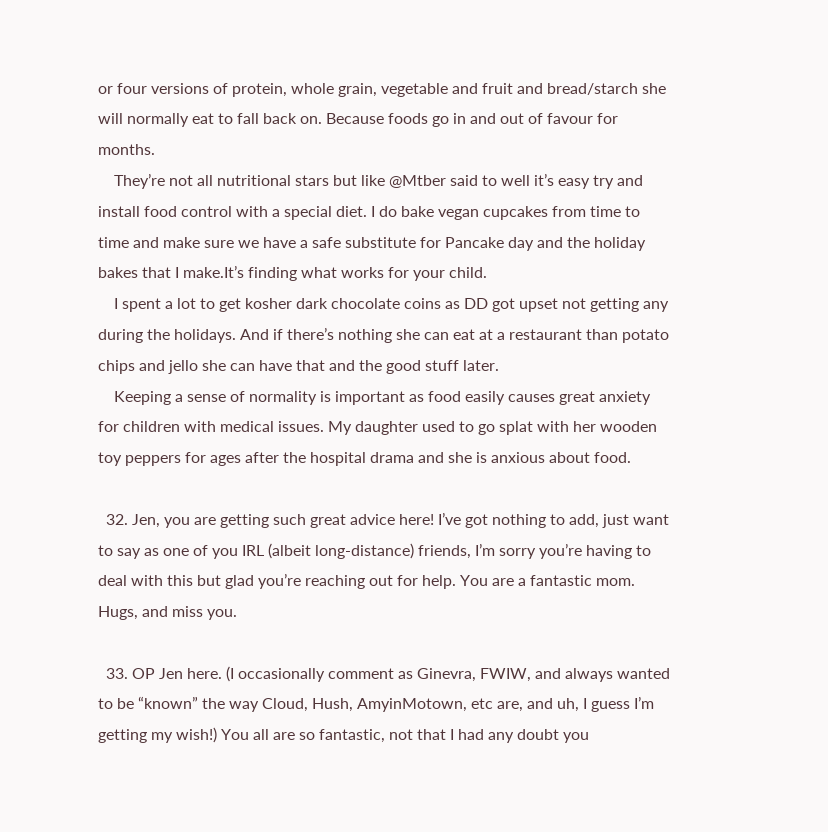or four versions of protein, whole grain, vegetable and fruit and bread/starch she will normally eat to fall back on. Because foods go in and out of favour for months.
    They’re not all nutritional stars but like @Mtber said to well it’s easy try and install food control with a special diet. I do bake vegan cupcakes from time to time and make sure we have a safe substitute for Pancake day and the holiday bakes that I make.It’s finding what works for your child.
    I spent a lot to get kosher dark chocolate coins as DD got upset not getting any during the holidays. And if there’s nothing she can eat at a restaurant than potato chips and jello she can have that and the good stuff later.
    Keeping a sense of normality is important as food easily causes great anxiety for children with medical issues. My daughter used to go splat with her wooden toy peppers for ages after the hospital drama and she is anxious about food.

  32. Jen, you are getting such great advice here! I’ve got nothing to add, just want to say as one of you IRL (albeit long-distance) friends, I’m sorry you’re having to deal with this but glad you’re reaching out for help. You are a fantastic mom. Hugs, and miss you.

  33. OP Jen here. (I occasionally comment as Ginevra, FWIW, and always wanted to be “known” the way Cloud, Hush, AmyinMotown, etc are, and uh, I guess I’m getting my wish!) You all are so fantastic, not that I had any doubt you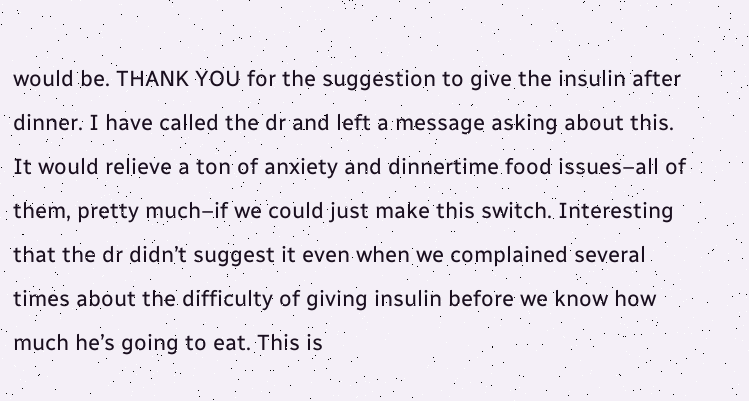would be. THANK YOU for the suggestion to give the insulin after dinner. I have called the dr and left a message asking about this. It would relieve a ton of anxiety and dinnertime food issues–all of them, pretty much–if we could just make this switch. Interesting that the dr didn’t suggest it even when we complained several times about the difficulty of giving insulin before we know how much he’s going to eat. This is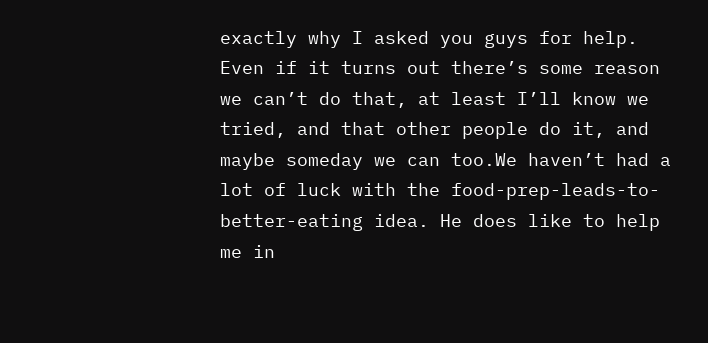exactly why I asked you guys for help. Even if it turns out there’s some reason we can’t do that, at least I’ll know we tried, and that other people do it, and maybe someday we can too.We haven’t had a lot of luck with the food-prep-leads-to-better-eating idea. He does like to help me in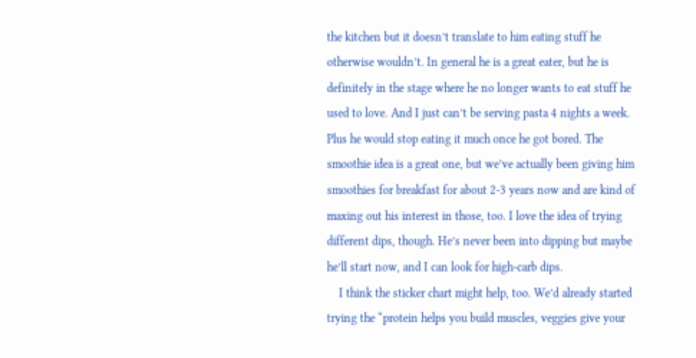the kitchen but it doesn’t translate to him eating stuff he otherwise wouldn’t. In general he is a great eater, but he is definitely in the stage where he no longer wants to eat stuff he used to love. And I just can’t be serving pasta 4 nights a week. Plus he would stop eating it much once he got bored. The smoothie idea is a great one, but we’ve actually been giving him smoothies for breakfast for about 2-3 years now and are kind of maxing out his interest in those, too. I love the idea of trying different dips, though. He’s never been into dipping but maybe he’ll start now, and I can look for high-carb dips.
    I think the sticker chart might help, too. We’d already started trying the “protein helps you build muscles, veggies give your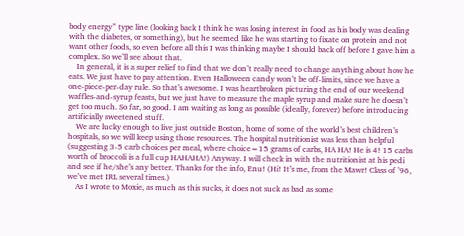body energy” type line (looking back I think he was losing interest in food as his body was dealing with the diabetes, or something), but he seemed like he was starting to fixate on protein and not want other foods, so even before all this I was thinking maybe I should back off before I gave him a complex. So we’ll see about that.
    In general, it is a super relief to find that we don’t really need to change anything about how he eats. We just have to pay attention. Even Halloween candy won’t be off-limits, since we have a one-piece-per-day rule. So that’s awesome. I was heartbroken picturing the end of our weekend waffles-and-syrup feasts, but we just have to measure the maple syrup and make sure he doesn’t get too much. So far, so good. I am waiting as long as possible (ideally, forever) before introducing artificially sweetened stuff.
    We are lucky enough to live just outside Boston, home of some of the world’s best children’s hospitals, so we will keep using those resources. The hospital nutritionist was less than helpful (suggesting 3-5 carb choices per meal, where choice=15 grams of carbs, HA HA! He is 4! 15 carbs worth of broccoli is a full cup HAHAHA!) Anyway. I will check in with the nutritionist at his pedi and see if he/she’s any better. Thanks for the info, Enu! (Hi! It’s me, from the Mawr! Class of ’96, we’ve met IRL several times.)
    As I wrote to Moxie, as much as this sucks, it does not suck as bad as some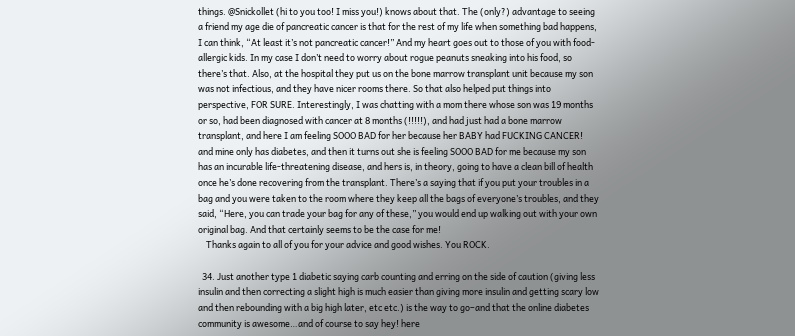things. @Snickollet (hi to you too! I miss you!) knows about that. The (only?) advantage to seeing a friend my age die of pancreatic cancer is that for the rest of my life when something bad happens, I can think, “At least it’s not pancreatic cancer!” And my heart goes out to those of you with food-allergic kids. In my case I don’t need to worry about rogue peanuts sneaking into his food, so there’s that. Also, at the hospital they put us on the bone marrow transplant unit because my son was not infectious, and they have nicer rooms there. So that also helped put things into perspective, FOR SURE. Interestingly, I was chatting with a mom there whose son was 19 months or so, had been diagnosed with cancer at 8 months (!!!!!), and had just had a bone marrow transplant, and here I am feeling SOOO BAD for her because her BABY had FUCKING CANCER! and mine only has diabetes, and then it turns out she is feeling SOOO BAD for me because my son has an incurable life-threatening disease, and hers is, in theory, going to have a clean bill of health once he’s done recovering from the transplant. There’s a saying that if you put your troubles in a bag and you were taken to the room where they keep all the bags of everyone’s troubles, and they said, “Here, you can trade your bag for any of these,” you would end up walking out with your own original bag. And that certainly seems to be the case for me!
    Thanks again to all of you for your advice and good wishes. You ROCK.

  34. Just another type 1 diabetic saying carb counting and erring on the side of caution (giving less insulin and then correcting a slight high is much easier than giving more insulin and getting scary low and then rebounding with a big high later, etc etc.) is the way to go–and that the online diabetes community is awesome…and of course to say hey! here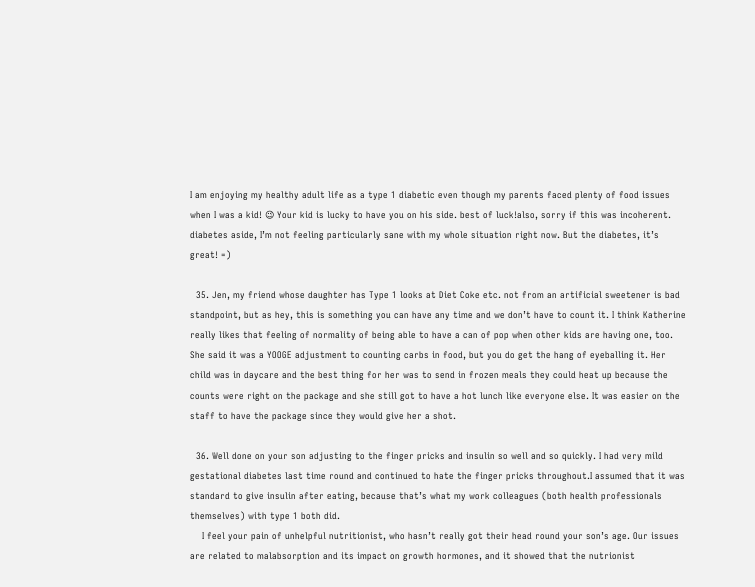I am enjoying my healthy adult life as a type 1 diabetic even though my parents faced plenty of food issues when I was a kid! 😉 Your kid is lucky to have you on his side. best of luck!also, sorry if this was incoherent. diabetes aside, I’m not feeling particularly sane with my whole situation right now. But the diabetes, it’s great! =)

  35. Jen, my friend whose daughter has Type 1 looks at Diet Coke etc. not from an artificial sweetener is bad standpoint, but as hey, this is something you can have any time and we don’t have to count it. I think Katherine really likes that feeling of normality of being able to have a can of pop when other kids are having one, too. She said it was a YOOGE adjustment to counting carbs in food, but you do get the hang of eyeballing it. Her child was in daycare and the best thing for her was to send in frozen meals they could heat up because the counts were right on the package and she still got to have a hot lunch like everyone else. It was easier on the staff to have the package since they would give her a shot.

  36. Well done on your son adjusting to the finger pricks and insulin so well and so quickly. I had very mild gestational diabetes last time round and continued to hate the finger pricks throughout.I assumed that it was standard to give insulin after eating, because that’s what my work colleagues (both health professionals themselves) with type 1 both did.
    I feel your pain of unhelpful nutritionist, who hasn’t really got their head round your son’s age. Our issues are related to malabsorption and its impact on growth hormones, and it showed that the nutrionist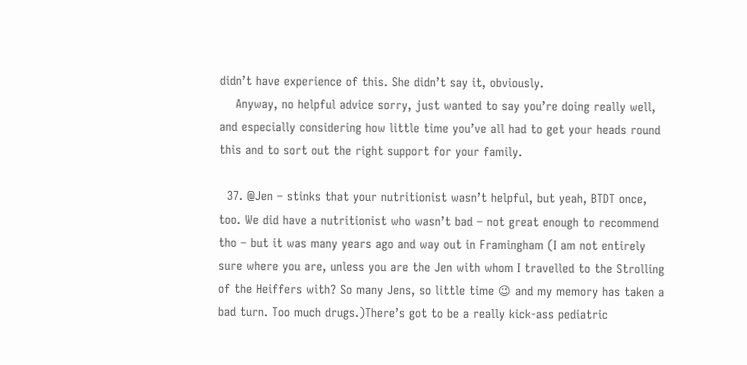didn’t have experience of this. She didn’t say it, obviously.
    Anyway, no helpful advice sorry, just wanted to say you’re doing really well, and especially considering how little time you’ve all had to get your heads round this and to sort out the right support for your family.

  37. @Jen – stinks that your nutritionist wasn’t helpful, but yeah, BTDT once, too. We did have a nutritionist who wasn’t bad – not great enough to recommend tho – but it was many years ago and way out in Framingham (I am not entirely sure where you are, unless you are the Jen with whom I travelled to the Strolling of the Heiffers with? So many Jens, so little time 😉 and my memory has taken a bad turn. Too much drugs.)There’s got to be a really kick-ass pediatric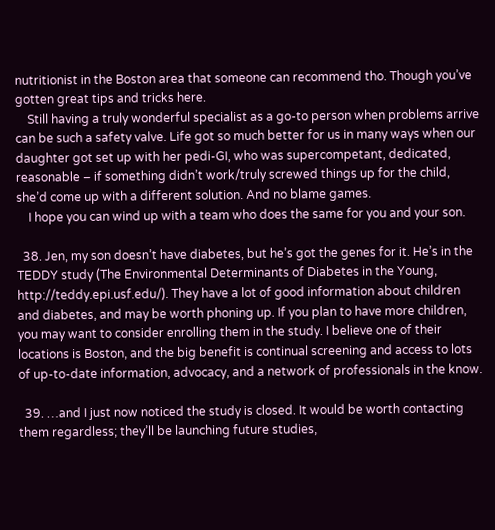nutritionist in the Boston area that someone can recommend tho. Though you’ve gotten great tips and tricks here.
    Still having a truly wonderful specialist as a go-to person when problems arrive can be such a safety valve. Life got so much better for us in many ways when our daughter got set up with her pedi-GI, who was supercompetant, dedicated, reasonable – if something didn’t work/truly screwed things up for the child, she’d come up with a different solution. And no blame games.
    I hope you can wind up with a team who does the same for you and your son.

  38. Jen, my son doesn’t have diabetes, but he’s got the genes for it. He’s in the TEDDY study (The Environmental Determinants of Diabetes in the Young, http://teddy.epi.usf.edu/). They have a lot of good information about children and diabetes, and may be worth phoning up. If you plan to have more children, you may want to consider enrolling them in the study. I believe one of their locations is Boston, and the big benefit is continual screening and access to lots of up-to-date information, advocacy, and a network of professionals in the know.

  39. …and I just now noticed the study is closed. It would be worth contacting them regardless; they’ll be launching future studies,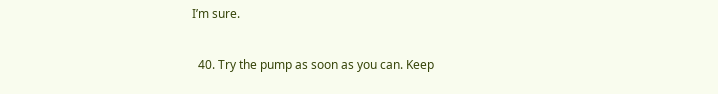I’m sure.

  40. Try the pump as soon as you can. Keep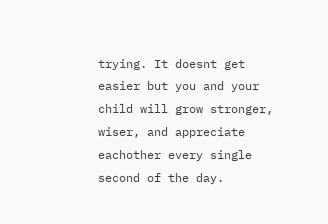trying. It doesnt get easier but you and your child will grow stronger, wiser, and appreciate eachother every single second of the day.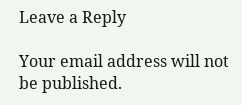Leave a Reply

Your email address will not be published.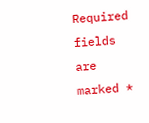Required fields are marked *